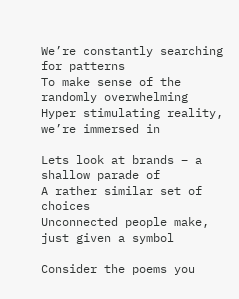We’re constantly searching for patterns
To make sense of the randomly overwhelming
Hyper stimulating reality, we’re immersed in

Lets look at brands – a shallow parade of
A rather similar set of choices
Unconnected people make, just given a symbol

Consider the poems you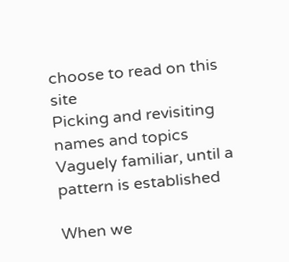choose to read on this site
Picking and revisiting names and topics
Vaguely familiar, until a pattern is established

When we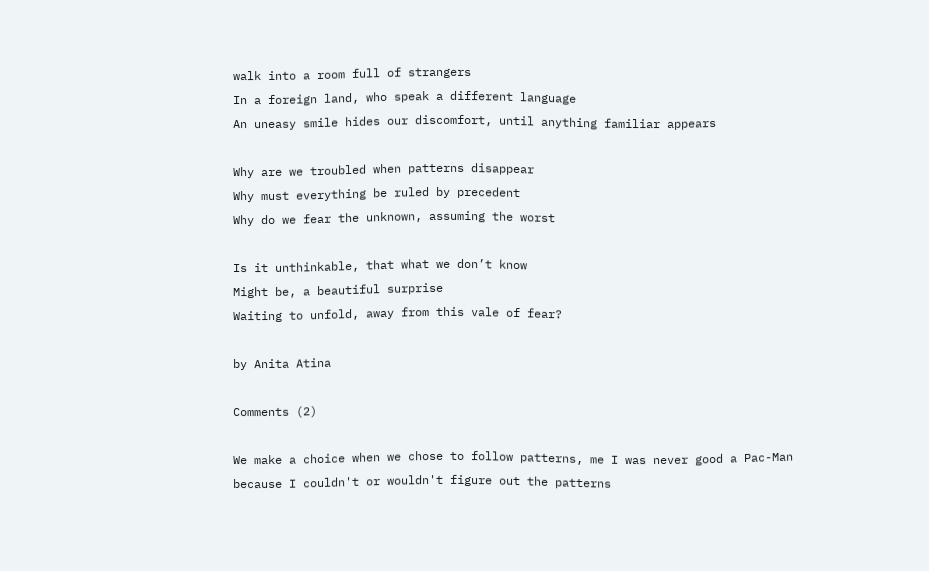walk into a room full of strangers
In a foreign land, who speak a different language
An uneasy smile hides our discomfort, until anything familiar appears

Why are we troubled when patterns disappear
Why must everything be ruled by precedent
Why do we fear the unknown, assuming the worst

Is it unthinkable, that what we don’t know
Might be, a beautiful surprise
Waiting to unfold, away from this vale of fear?

by Anita Atina

Comments (2)

We make a choice when we chose to follow patterns, me I was never good a Pac-Man because I couldn't or wouldn't figure out the patterns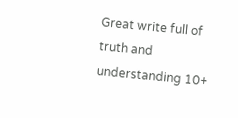Great write full of truth and understanding 10+